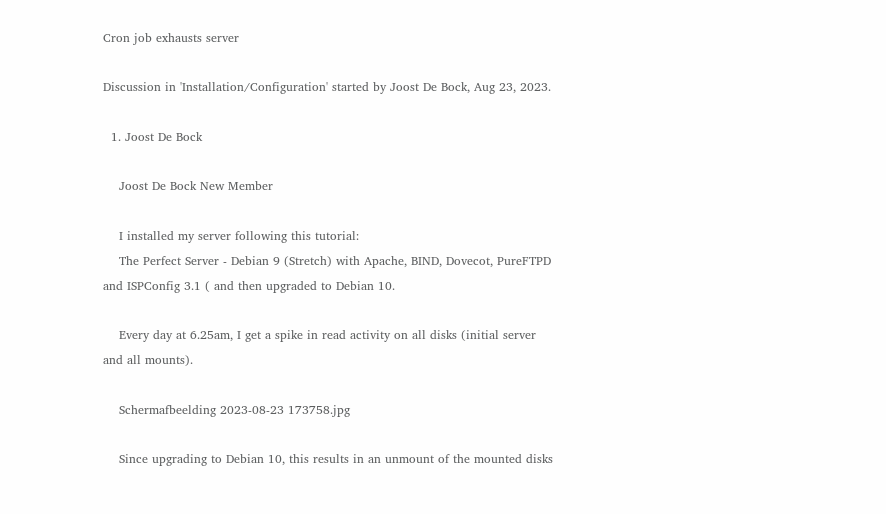Cron job exhausts server

Discussion in 'Installation/Configuration' started by Joost De Bock, Aug 23, 2023.

  1. Joost De Bock

    Joost De Bock New Member

    I installed my server following this tutorial:
    The Perfect Server - Debian 9 (Stretch) with Apache, BIND, Dovecot, PureFTPD and ISPConfig 3.1 ( and then upgraded to Debian 10.

    Every day at 6.25am, I get a spike in read activity on all disks (initial server and all mounts).

    Schermafbeelding 2023-08-23 173758.jpg

    Since upgrading to Debian 10, this results in an unmount of the mounted disks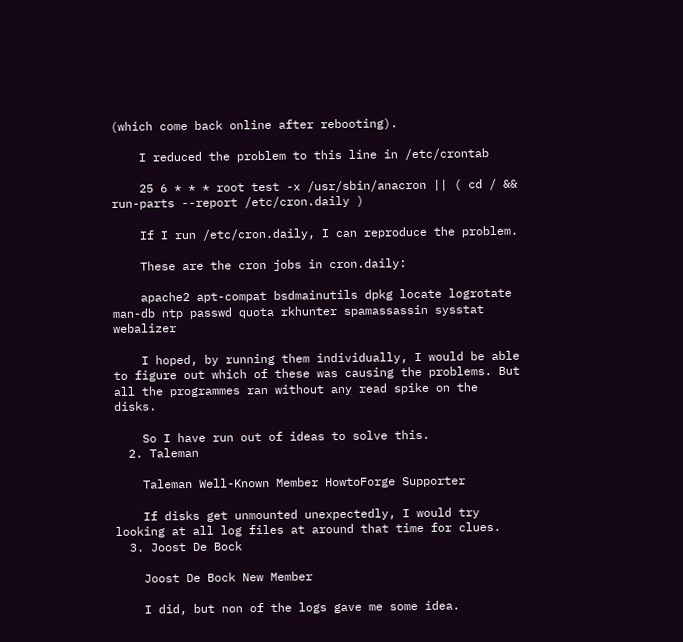(which come back online after rebooting).

    I reduced the problem to this line in /etc/crontab

    25 6 * * * root test -x /usr/sbin/anacron || ( cd / && run-parts --report /etc/cron.daily )

    If I run /etc/cron.daily, I can reproduce the problem.

    These are the cron jobs in cron.daily:

    apache2 apt-compat bsdmainutils dpkg locate logrotate man-db ntp passwd quota rkhunter spamassassin sysstat webalizer

    I hoped, by running them individually, I would be able to figure out which of these was causing the problems. But all the programmes ran without any read spike on the disks.

    So I have run out of ideas to solve this.
  2. Taleman

    Taleman Well-Known Member HowtoForge Supporter

    If disks get unmounted unexpectedly, I would try looking at all log files at around that time for clues.
  3. Joost De Bock

    Joost De Bock New Member

    I did, but non of the logs gave me some idea.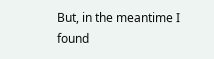But, in the meantime I found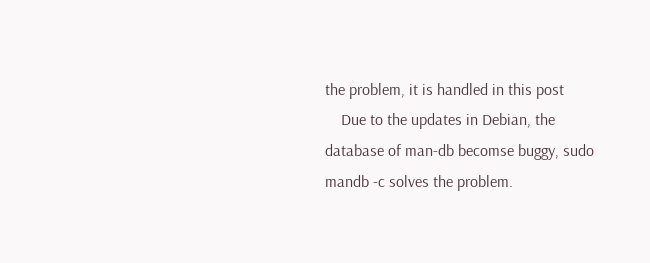the problem, it is handled in this post
    Due to the updates in Debian, the database of man-db becomse buggy, sudo mandb -c solves the problem.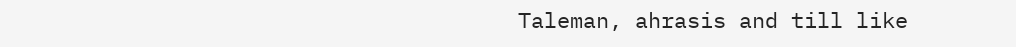Taleman, ahrasis and till like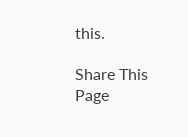this.

Share This Page